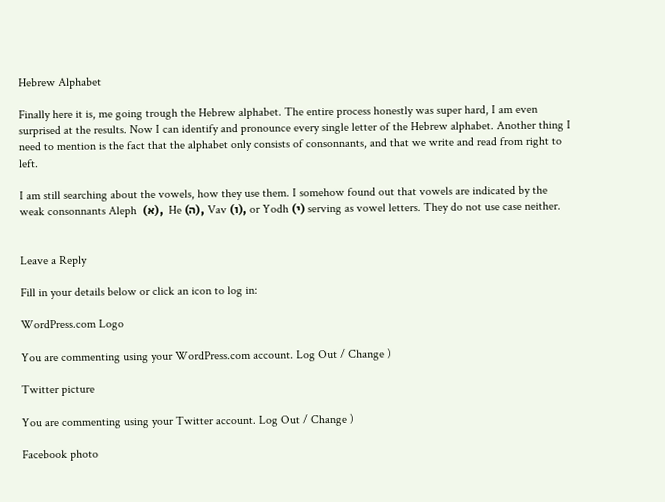Hebrew Alphabet

Finally here it is, me going trough the Hebrew alphabet. The entire process honestly was super hard, I am even surprised at the results. Now I can identify and pronounce every single letter of the Hebrew alphabet. Another thing I need to mention is the fact that the alphabet only consists of consonnants, and that we write and read from right to left.

I am still searching about the vowels, how they use them. I somehow found out that vowels are indicated by the weak consonnants Aleph  (א),  He (ה), Vav (ו), or Yodh (י) serving as vowel letters. They do not use case neither.


Leave a Reply

Fill in your details below or click an icon to log in:

WordPress.com Logo

You are commenting using your WordPress.com account. Log Out / Change )

Twitter picture

You are commenting using your Twitter account. Log Out / Change )

Facebook photo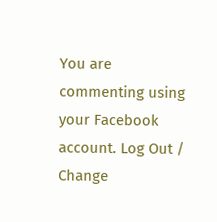You are commenting using your Facebook account. Log Out / Change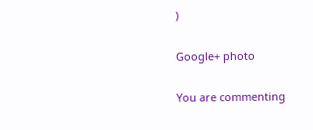)

Google+ photo

You are commenting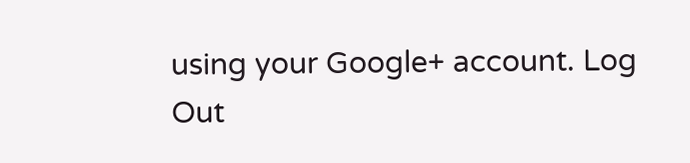using your Google+ account. Log Out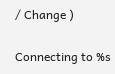/ Change )

Connecting to %s